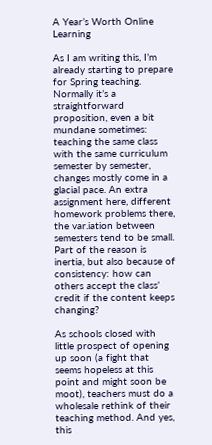A Year’s Worth Online Learning

As I am writing this, I’m already starting to prepare for Spring teaching. Normally it’s a straightforward proposition, even a bit mundane sometimes: teaching the same class with the same curriculum semester by semester, changes mostly come in a glacial pace. An extra assignment here, different homework problems there, the var.iation between semesters tend to be small. Part of the reason is inertia, but also because of consistency: how can others accept the class’ credit if the content keeps changing?

As schools closed with little prospect of opening up soon (a fight that seems hopeless at this point and might soon be moot), teachers must do a wholesale rethink of their teaching method. And yes, this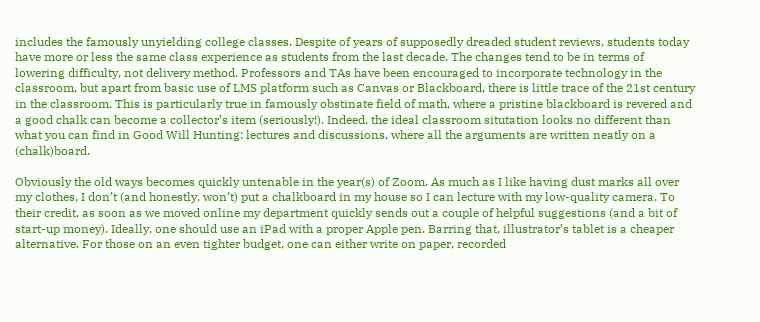includes the famously unyielding college classes. Despite of years of supposedly dreaded student reviews, students today have more or less the same class experience as students from the last decade. The changes tend to be in terms of lowering difficulty, not delivery method. Professors and TAs have been encouraged to incorporate technology in the classroom, but apart from basic use of LMS platform such as Canvas or Blackboard, there is little trace of the 21st century in the classroom. This is particularly true in famously obstinate field of math, where a pristine blackboard is revered and a good chalk can become a collector’s item (seriously!). Indeed, the ideal classroom situtation looks no different than what you can find in Good Will Hunting: lectures and discussions, where all the arguments are written neatly on a (chalk)board.

Obviously the old ways becomes quickly untenable in the year(s) of Zoom. As much as I like having dust marks all over my clothes, I don’t (and honestly, won’t) put a chalkboard in my house so I can lecture with my low-quality camera. To their credit, as soon as we moved online my department quickly sends out a couple of helpful suggestions (and a bit of start-up money). Ideally, one should use an iPad with a proper Apple pen. Barring that, illustrator’s tablet is a cheaper alternative. For those on an even tighter budget, one can either write on paper, recorded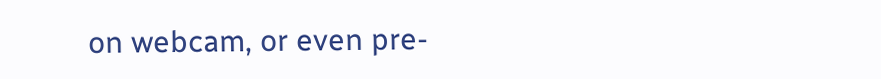on webcam, or even pre-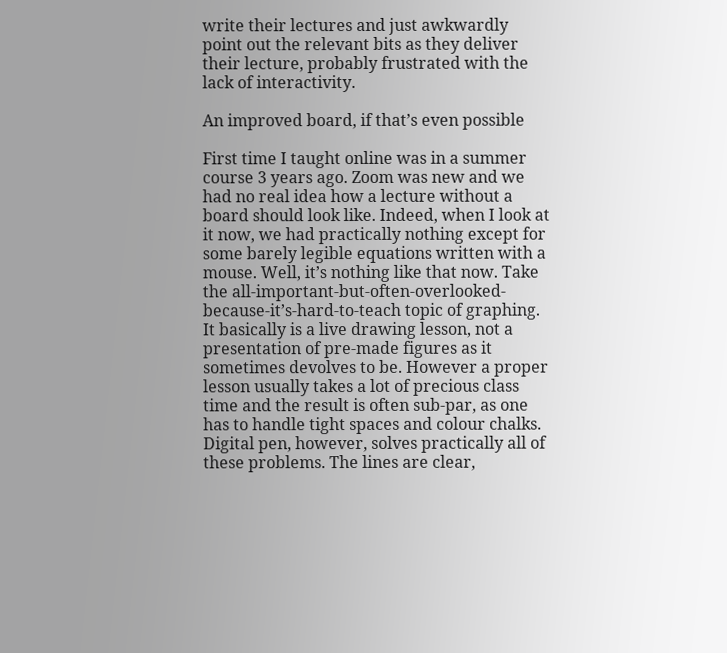write their lectures and just awkwardly point out the relevant bits as they deliver their lecture, probably frustrated with the lack of interactivity.

An improved board, if that’s even possible

First time I taught online was in a summer course 3 years ago. Zoom was new and we had no real idea how a lecture without a board should look like. Indeed, when I look at it now, we had practically nothing except for some barely legible equations written with a mouse. Well, it’s nothing like that now. Take the all-important-but-often-overlooked-because-it’s-hard-to-teach topic of graphing. It basically is a live drawing lesson, not a presentation of pre-made figures as it sometimes devolves to be. However a proper lesson usually takes a lot of precious class time and the result is often sub-par, as one has to handle tight spaces and colour chalks. Digital pen, however, solves practically all of these problems. The lines are clear,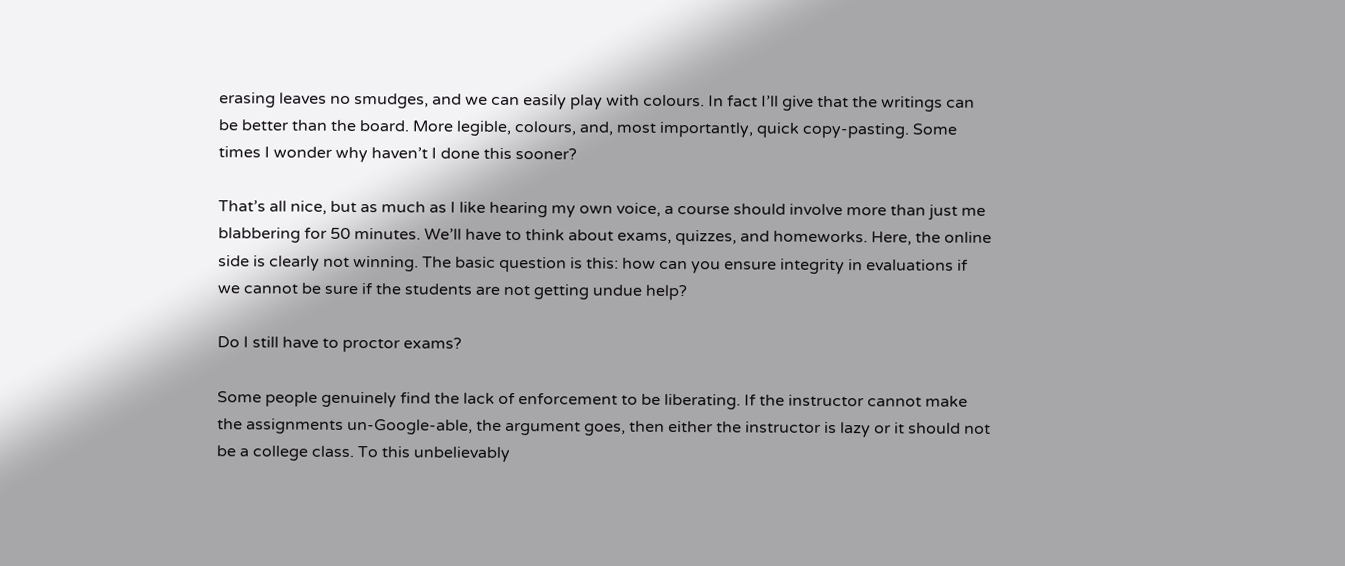erasing leaves no smudges, and we can easily play with colours. In fact I’ll give that the writings can be better than the board. More legible, colours, and, most importantly, quick copy-pasting. Some times I wonder why haven’t I done this sooner?

That’s all nice, but as much as I like hearing my own voice, a course should involve more than just me blabbering for 50 minutes. We’ll have to think about exams, quizzes, and homeworks. Here, the online side is clearly not winning. The basic question is this: how can you ensure integrity in evaluations if we cannot be sure if the students are not getting undue help?

Do I still have to proctor exams?

Some people genuinely find the lack of enforcement to be liberating. If the instructor cannot make the assignments un-Google-able, the argument goes, then either the instructor is lazy or it should not be a college class. To this unbelievably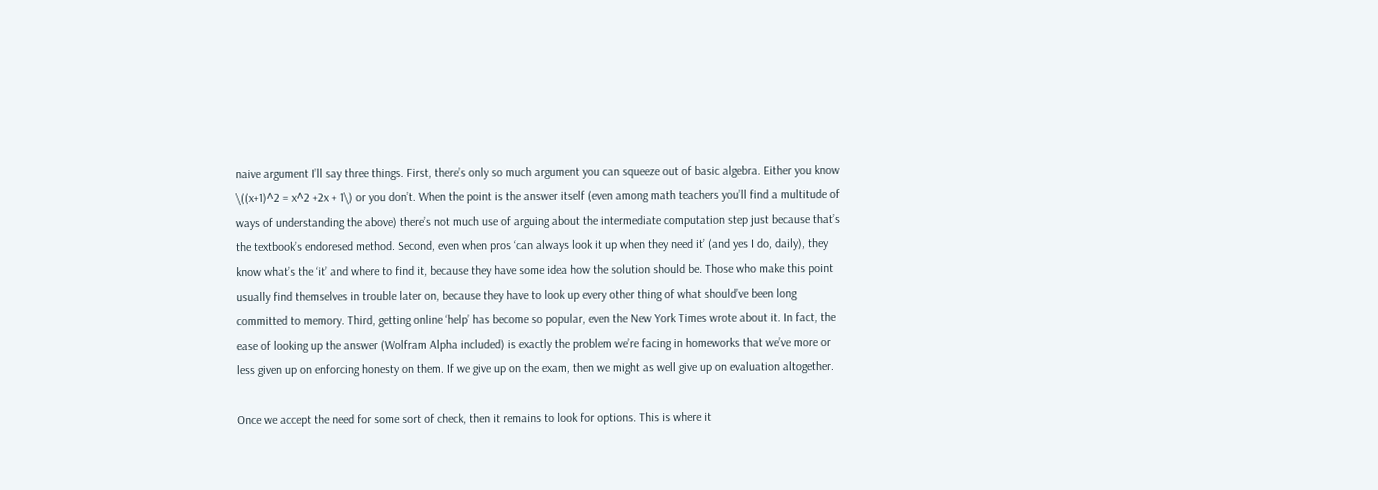naive argument I’ll say three things. First, there’s only so much argument you can squeeze out of basic algebra. Either you know \((x+1)^2 = x^2 +2x + 1\) or you don’t. When the point is the answer itself (even among math teachers you’ll find a multitude of ways of understanding the above) there’s not much use of arguing about the intermediate computation step just because that’s the textbook’s endoresed method. Second, even when pros ‘can always look it up when they need it’ (and yes I do, daily), they know what’s the ‘it’ and where to find it, because they have some idea how the solution should be. Those who make this point usually find themselves in trouble later on, because they have to look up every other thing of what should’ve been long committed to memory. Third, getting online ‘help’ has become so popular, even the New York Times wrote about it. In fact, the ease of looking up the answer (Wolfram Alpha included) is exactly the problem we’re facing in homeworks that we’ve more or less given up on enforcing honesty on them. If we give up on the exam, then we might as well give up on evaluation altogether.

Once we accept the need for some sort of check, then it remains to look for options. This is where it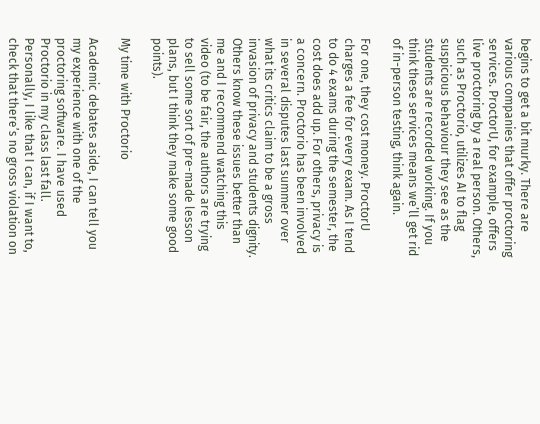begins to get a bit murky. There are various companies that offer proctoring services. ProctorU, for example, offers live proctoring by a real person. Others, such as Proctorio, utilizes AI to flag suspicious behaviour they see as the students are recorded working. If you think these services means we’ll get rid of in-person testing, think again.

For one, they cost money. ProctorU charges a fee for every exam. As I tend to do 4 exams during the semester, the cost does add up. For others, privacy is a concern. Proctorio has been involved in several disputes last summer over what its critics claim to be a gross invasion of privacy and students dignity. Others know these issues better than me and I recommend watching this video (to be fair, the authors are trying to sell some sort of pre-made lesson plans, but I think they make some good points).

My time with Proctorio

Academic debates aside, I can tell you my experience with one of the proctoring software. I have used Proctorio in my class last fall. Personally, I like that I can, if I want to, check that there’s no gross violation on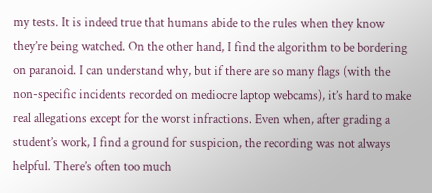my tests. It is indeed true that humans abide to the rules when they know they’re being watched. On the other hand, I find the algorithm to be bordering on paranoid. I can understand why, but if there are so many flags (with the non-specific incidents recorded on mediocre laptop webcams), it’s hard to make real allegations except for the worst infractions. Even when, after grading a student’s work, I find a ground for suspicion, the recording was not always helpful. There’s often too much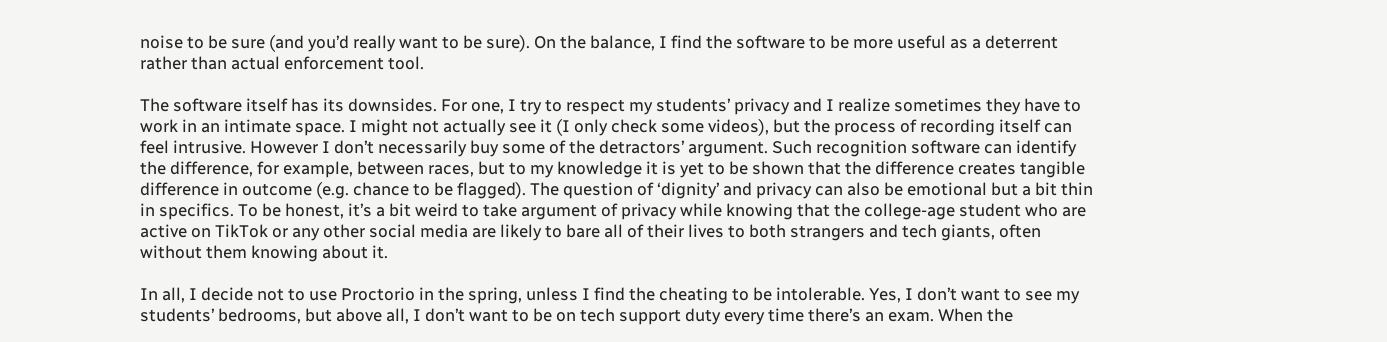noise to be sure (and you’d really want to be sure). On the balance, I find the software to be more useful as a deterrent rather than actual enforcement tool.

The software itself has its downsides. For one, I try to respect my students’ privacy and I realize sometimes they have to work in an intimate space. I might not actually see it (I only check some videos), but the process of recording itself can feel intrusive. However I don’t necessarily buy some of the detractors’ argument. Such recognition software can identify the difference, for example, between races, but to my knowledge it is yet to be shown that the difference creates tangible difference in outcome (e.g. chance to be flagged). The question of ‘dignity’ and privacy can also be emotional but a bit thin in specifics. To be honest, it’s a bit weird to take argument of privacy while knowing that the college-age student who are active on TikTok or any other social media are likely to bare all of their lives to both strangers and tech giants, often without them knowing about it.

In all, I decide not to use Proctorio in the spring, unless I find the cheating to be intolerable. Yes, I don’t want to see my students’ bedrooms, but above all, I don’t want to be on tech support duty every time there’s an exam. When the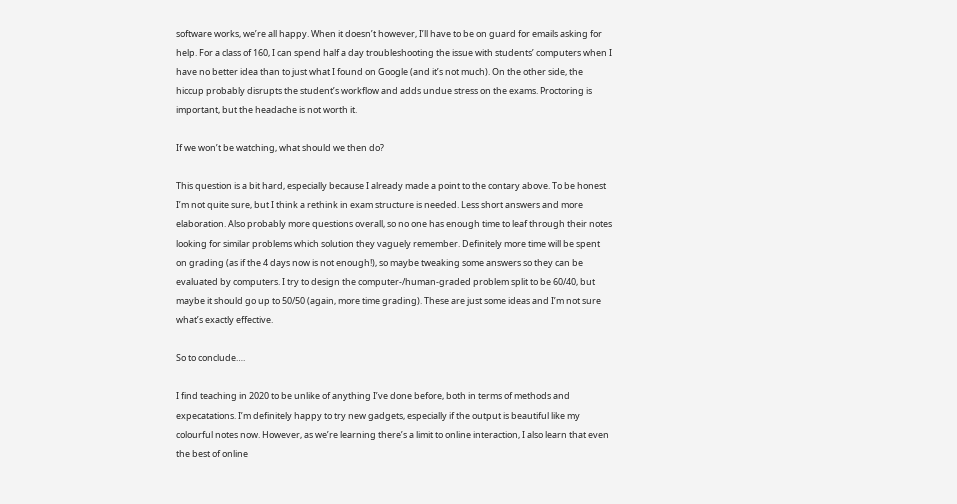software works, we’re all happy. When it doesn’t however, I’ll have to be on guard for emails asking for help. For a class of 160, I can spend half a day troubleshooting the issue with students’ computers when I have no better idea than to just what I found on Google (and it’s not much). On the other side, the hiccup probably disrupts the student’s workflow and adds undue stress on the exams. Proctoring is important, but the headache is not worth it.

If we won’t be watching, what should we then do?

This question is a bit hard, especially because I already made a point to the contary above. To be honest I’m not quite sure, but I think a rethink in exam structure is needed. Less short answers and more elaboration. Also probably more questions overall, so no one has enough time to leaf through their notes looking for similar problems which solution they vaguely remember. Definitely more time will be spent on grading (as if the 4 days now is not enough!), so maybe tweaking some answers so they can be evaluated by computers. I try to design the computer-/human-graded problem split to be 60/40, but maybe it should go up to 50/50 (again, more time grading). These are just some ideas and I’m not sure what’s exactly effective.

So to conclude….

I find teaching in 2020 to be unlike of anything I’ve done before, both in terms of methods and expecatations. I’m definitely happy to try new gadgets, especially if the output is beautiful like my colourful notes now. However, as we’re learning there’s a limit to online interaction, I also learn that even the best of online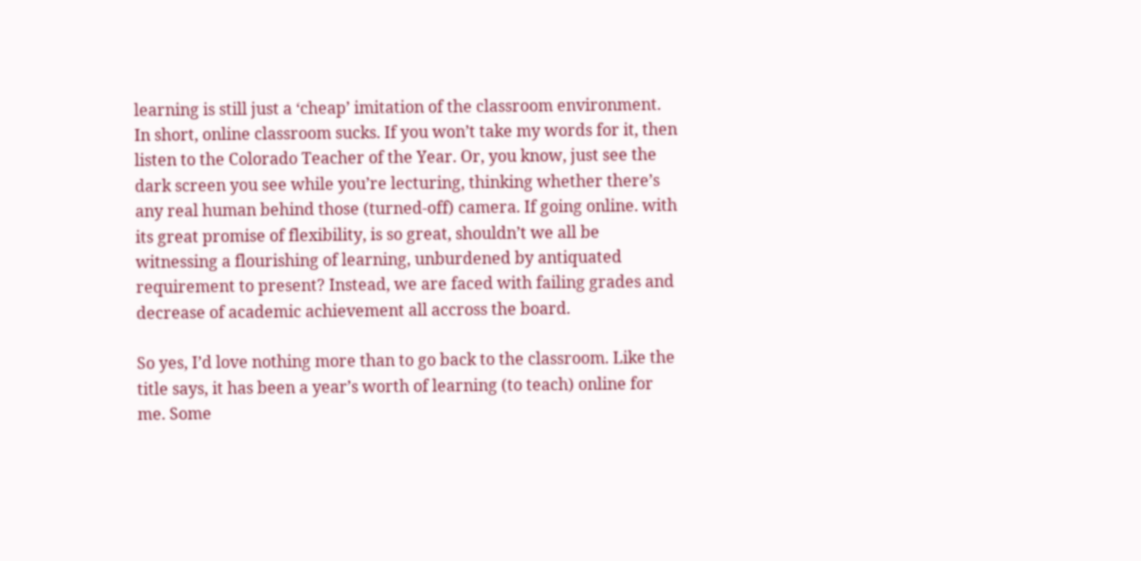learning is still just a ‘cheap’ imitation of the classroom environment. In short, online classroom sucks. If you won’t take my words for it, then listen to the Colorado Teacher of the Year. Or, you know, just see the dark screen you see while you’re lecturing, thinking whether there’s any real human behind those (turned-off) camera. If going online. with its great promise of flexibility, is so great, shouldn’t we all be witnessing a flourishing of learning, unburdened by antiquated requirement to present? Instead, we are faced with failing grades and decrease of academic achievement all accross the board.

So yes, I’d love nothing more than to go back to the classroom. Like the title says, it has been a year’s worth of learning (to teach) online for me. Some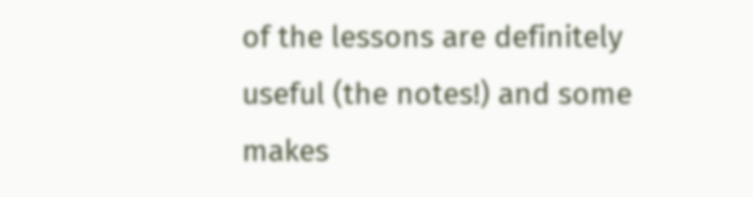of the lessons are definitely useful (the notes!) and some makes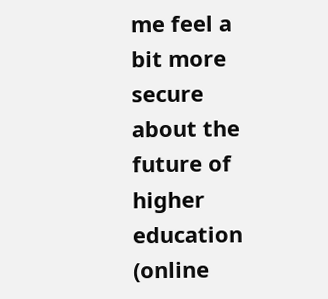me feel a bit more secure about the future of higher education (online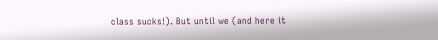class sucks!). But until we (and here it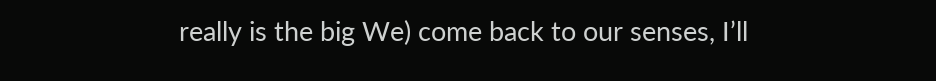really is the big We) come back to our senses, I’ll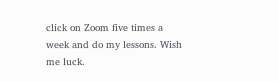click on Zoom five times a week and do my lessons. Wish me luck.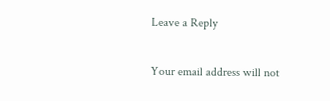Leave a Reply

Your email address will not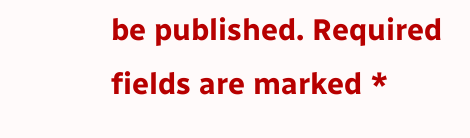be published. Required fields are marked *